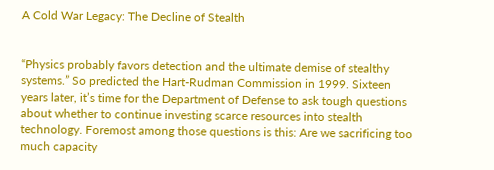A Cold War Legacy: The Decline of Stealth


“Physics probably favors detection and the ultimate demise of stealthy systems.” So predicted the Hart-Rudman Commission in 1999. Sixteen years later, it’s time for the Department of Defense to ask tough questions about whether to continue investing scarce resources into stealth technology. Foremost among those questions is this: Are we sacrificing too much capacity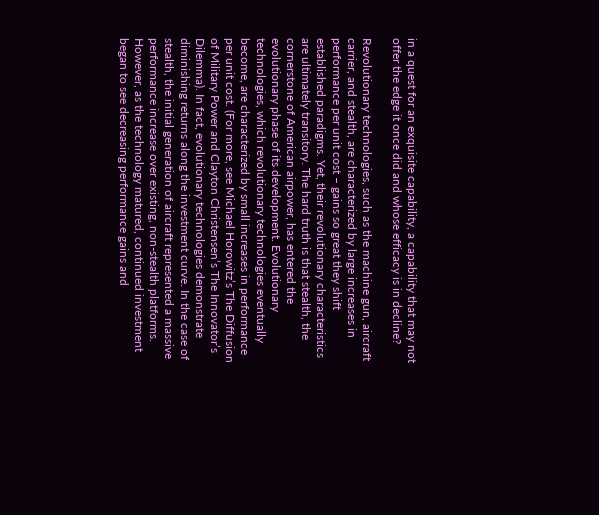in a quest for an exquisite capability, a capability that may not offer the edge it once did and whose efficacy is in decline?

Revolutionary technologies, such as the machine gun, aircraft carrier, and stealth, are characterized by large increases in performance per unit cost – gains so great they shift established paradigms. Yet, their revolutionary characteristics are ultimately transitory. The hard truth is that stealth, the cornerstone of American airpower, has entered the evolutionary phase of its development. Evolutionary technologies, which revolutionary technologies eventually become, are characterized by small increases in performance per unit cost. (For more, see Michael Horowitz’s The Diffusion of Military Power and Clayton Christensen’s The Innovator’s Dilemma). In fact, evolutionary technologies demonstrate diminishing returns along the investment curve. In the case of stealth, the initial generation of aircraft represented a massive performance increase over existing, non-stealth platforms. However, as the technology matured, continued investment began to see decreasing performance gains and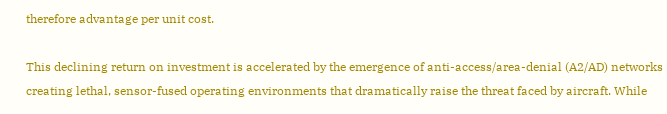therefore advantage per unit cost.

This declining return on investment is accelerated by the emergence of anti-access/area-denial (A2/AD) networks creating lethal, sensor-fused operating environments that dramatically raise the threat faced by aircraft. While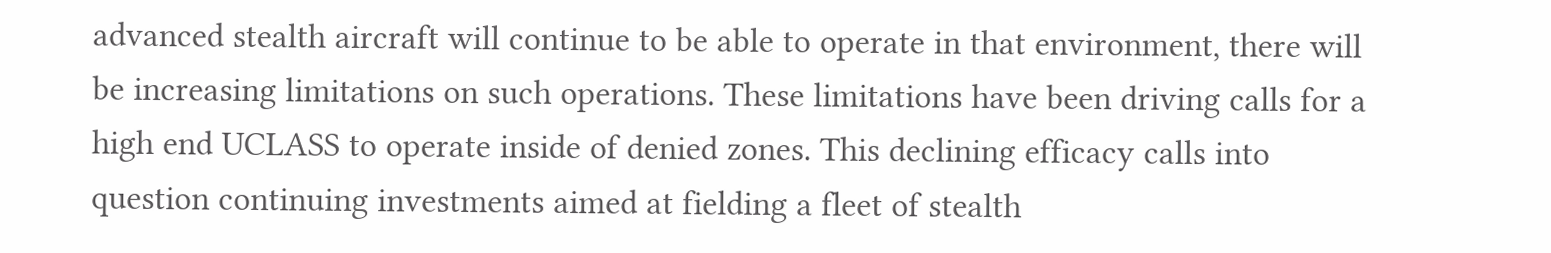advanced stealth aircraft will continue to be able to operate in that environment, there will be increasing limitations on such operations. These limitations have been driving calls for a high end UCLASS to operate inside of denied zones. This declining efficacy calls into question continuing investments aimed at fielding a fleet of stealth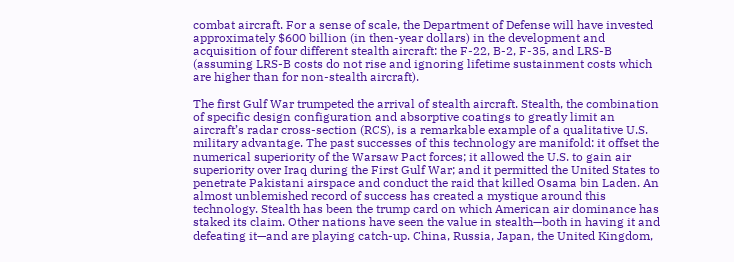combat aircraft. For a sense of scale, the Department of Defense will have invested approximately $600 billion (in then-year dollars) in the development and acquisition of four different stealth aircraft: the F-22, B-2, F-35, and LRS-B (assuming LRS-B costs do not rise and ignoring lifetime sustainment costs which are higher than for non-stealth aircraft).

The first Gulf War trumpeted the arrival of stealth aircraft. Stealth, the combination of specific design configuration and absorptive coatings to greatly limit an aircraft’s radar cross-section (RCS), is a remarkable example of a qualitative U.S. military advantage. The past successes of this technology are manifold: it offset the numerical superiority of the Warsaw Pact forces; it allowed the U.S. to gain air superiority over Iraq during the First Gulf War; and it permitted the United States to penetrate Pakistani airspace and conduct the raid that killed Osama bin Laden. An almost unblemished record of success has created a mystique around this technology. Stealth has been the trump card on which American air dominance has staked its claim. Other nations have seen the value in stealth—both in having it and defeating it—and are playing catch-up. China, Russia, Japan, the United Kingdom,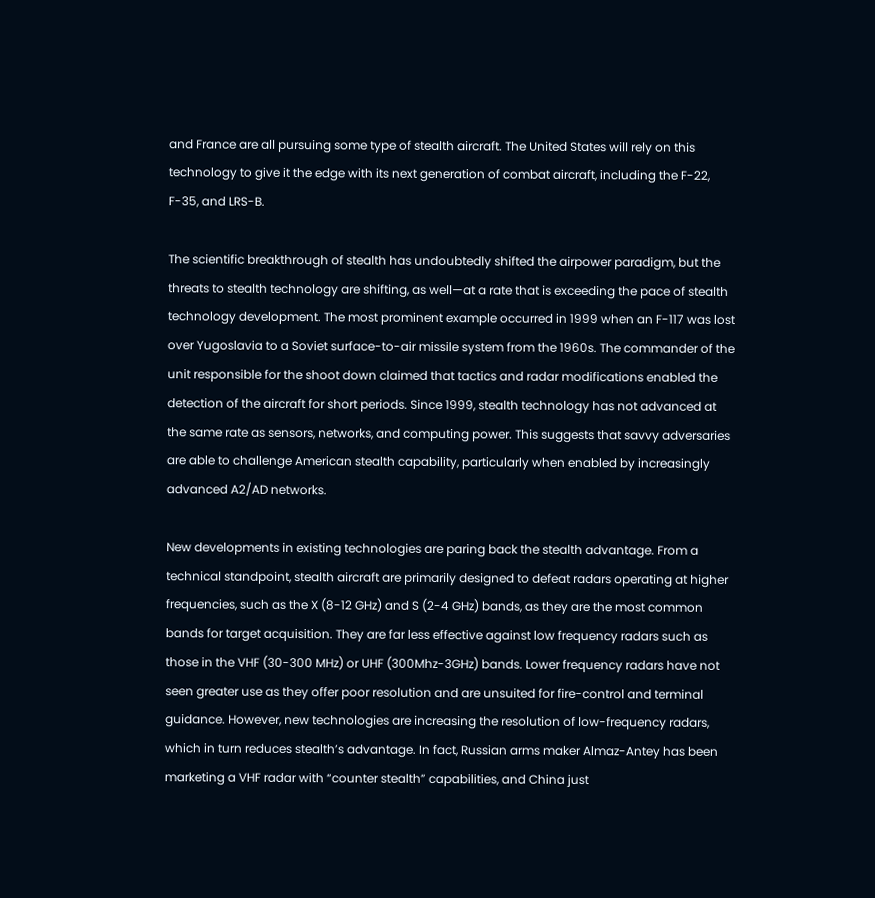and France are all pursuing some type of stealth aircraft. The United States will rely on this technology to give it the edge with its next generation of combat aircraft, including the F-22, F-35, and LRS-B.

The scientific breakthrough of stealth has undoubtedly shifted the airpower paradigm, but the threats to stealth technology are shifting, as well—at a rate that is exceeding the pace of stealth technology development. The most prominent example occurred in 1999 when an F-117 was lost over Yugoslavia to a Soviet surface-to-air missile system from the 1960s. The commander of the unit responsible for the shoot down claimed that tactics and radar modifications enabled the detection of the aircraft for short periods. Since 1999, stealth technology has not advanced at the same rate as sensors, networks, and computing power. This suggests that savvy adversaries are able to challenge American stealth capability, particularly when enabled by increasingly advanced A2/AD networks.

New developments in existing technologies are paring back the stealth advantage. From a technical standpoint, stealth aircraft are primarily designed to defeat radars operating at higher frequencies, such as the X (8-12 GHz) and S (2-4 GHz) bands, as they are the most common bands for target acquisition. They are far less effective against low frequency radars such as those in the VHF (30-300 MHz) or UHF (300Mhz-3GHz) bands. Lower frequency radars have not seen greater use as they offer poor resolution and are unsuited for fire-control and terminal guidance. However, new technologies are increasing the resolution of low-frequency radars, which in turn reduces stealth’s advantage. In fact, Russian arms maker Almaz-Antey has been marketing a VHF radar with “counter stealth” capabilities, and China just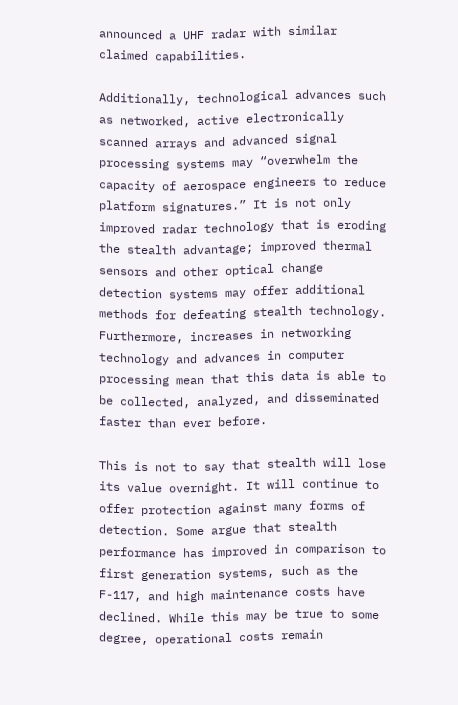announced a UHF radar with similar claimed capabilities.

Additionally, technological advances such as networked, active electronically scanned arrays and advanced signal processing systems may “overwhelm the capacity of aerospace engineers to reduce platform signatures.” It is not only improved radar technology that is eroding the stealth advantage; improved thermal sensors and other optical change detection systems may offer additional methods for defeating stealth technology. Furthermore, increases in networking technology and advances in computer processing mean that this data is able to be collected, analyzed, and disseminated faster than ever before.

This is not to say that stealth will lose its value overnight. It will continue to offer protection against many forms of detection. Some argue that stealth performance has improved in comparison to first generation systems, such as the F-117, and high maintenance costs have declined. While this may be true to some degree, operational costs remain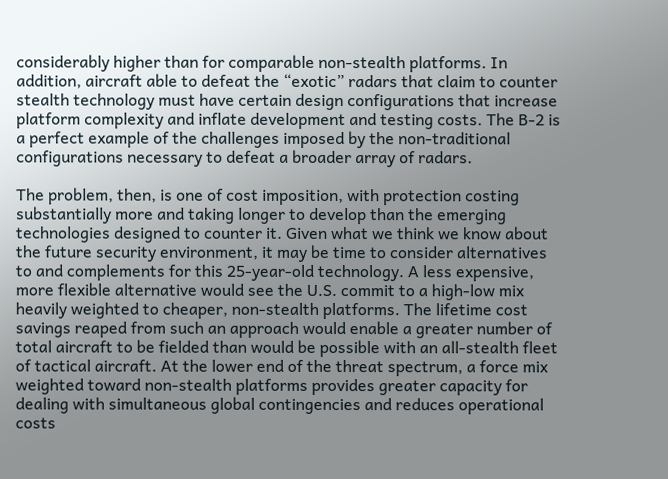considerably higher than for comparable non-stealth platforms. In addition, aircraft able to defeat the “exotic” radars that claim to counter stealth technology must have certain design configurations that increase platform complexity and inflate development and testing costs. The B-2 is a perfect example of the challenges imposed by the non-traditional configurations necessary to defeat a broader array of radars.

The problem, then, is one of cost imposition, with protection costing substantially more and taking longer to develop than the emerging technologies designed to counter it. Given what we think we know about the future security environment, it may be time to consider alternatives to and complements for this 25-year-old technology. A less expensive, more flexible alternative would see the U.S. commit to a high-low mix heavily weighted to cheaper, non-stealth platforms. The lifetime cost savings reaped from such an approach would enable a greater number of total aircraft to be fielded than would be possible with an all-stealth fleet of tactical aircraft. At the lower end of the threat spectrum, a force mix weighted toward non-stealth platforms provides greater capacity for dealing with simultaneous global contingencies and reduces operational costs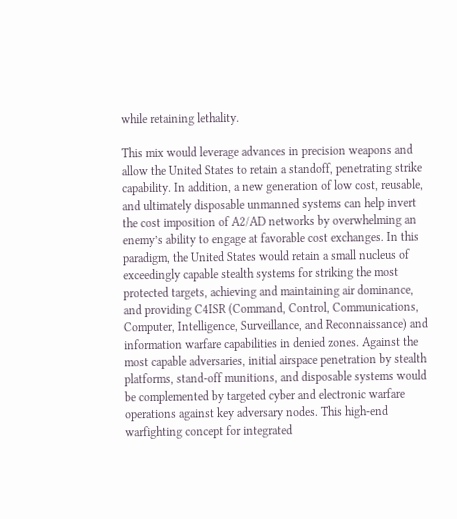while retaining lethality.

This mix would leverage advances in precision weapons and allow the United States to retain a standoff, penetrating strike capability. In addition, a new generation of low cost, reusable, and ultimately disposable unmanned systems can help invert the cost imposition of A2/AD networks by overwhelming an enemy’s ability to engage at favorable cost exchanges. In this paradigm, the United States would retain a small nucleus of exceedingly capable stealth systems for striking the most protected targets, achieving and maintaining air dominance, and providing C4ISR (Command, Control, Communications, Computer, Intelligence, Surveillance, and Reconnaissance) and information warfare capabilities in denied zones. Against the most capable adversaries, initial airspace penetration by stealth platforms, stand-off munitions, and disposable systems would be complemented by targeted cyber and electronic warfare operations against key adversary nodes. This high-end warfighting concept for integrated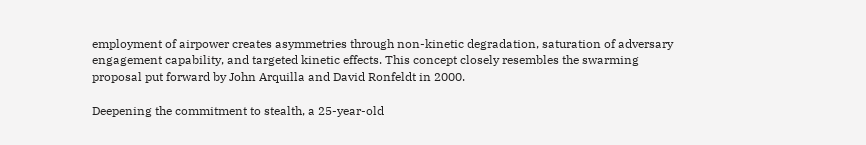employment of airpower creates asymmetries through non-kinetic degradation, saturation of adversary engagement capability, and targeted kinetic effects. This concept closely resembles the swarming proposal put forward by John Arquilla and David Ronfeldt in 2000.

Deepening the commitment to stealth, a 25-year-old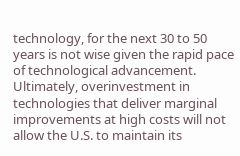technology, for the next 30 to 50 years is not wise given the rapid pace of technological advancement. Ultimately, overinvestment in technologies that deliver marginal improvements at high costs will not allow the U.S. to maintain its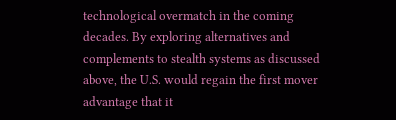technological overmatch in the coming decades. By exploring alternatives and complements to stealth systems as discussed above, the U.S. would regain the first mover advantage that it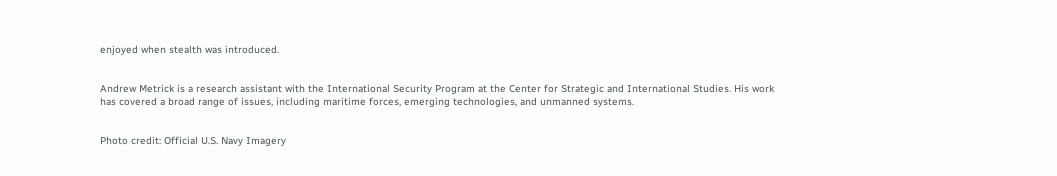enjoyed when stealth was introduced.


Andrew Metrick is a research assistant with the International Security Program at the Center for Strategic and International Studies. His work has covered a broad range of issues, including maritime forces, emerging technologies, and unmanned systems.


Photo credit: Official U.S. Navy Imagery